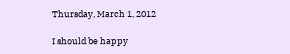Thursday, March 1, 2012

I should be happy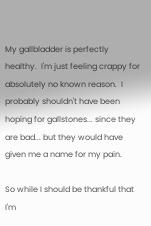My gallbladder is perfectly healthy.  I'm just feeling crappy for absolutely no known reason.  I probably shouldn't have been hoping for gallstones... since they are bad... but they would have given me a name for my pain.

So while I should be thankful that I'm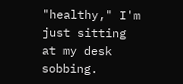"healthy," I'm just sitting at my desk sobbing.